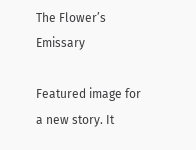The Flower’s Emissary

Featured image for a new story. It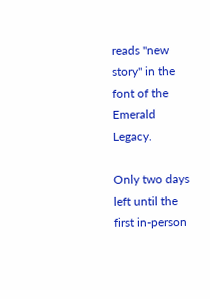reads "new story" in the font of the Emerald Legacy.

Only two days left until the first in-person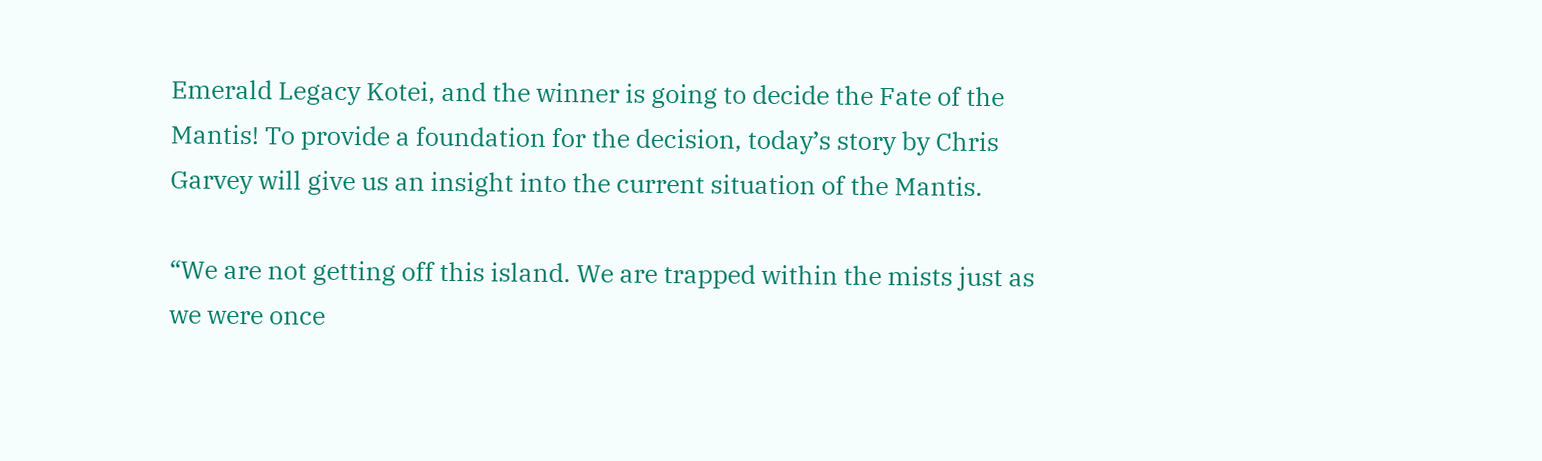Emerald Legacy Kotei, and the winner is going to decide the Fate of the Mantis! To provide a foundation for the decision, today’s story by Chris Garvey will give us an insight into the current situation of the Mantis.

“We are not getting off this island. We are trapped within the mists just as we were once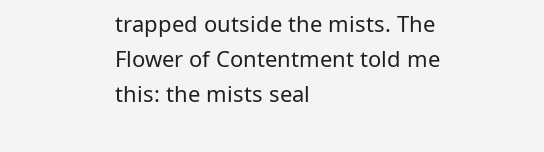trapped outside the mists. The Flower of Contentment told me this: the mists seal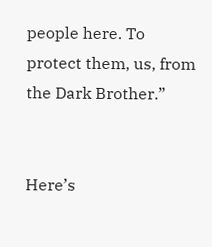people here. To protect them, us, from the Dark Brother.”


Here’s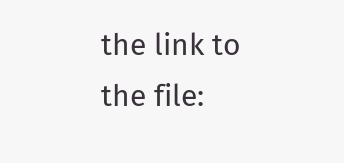the link to the file: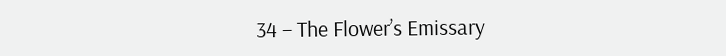34 – The Flower’s Emissary